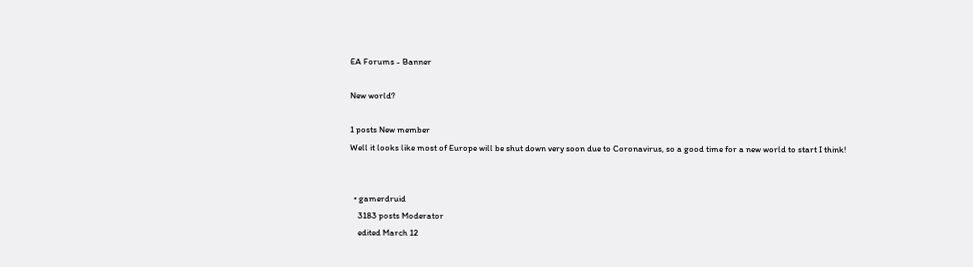EA Forums - Banner

New world?

1 posts New member
Well it looks like most of Europe will be shut down very soon due to Coronavirus, so a good time for a new world to start I think!


  • gamerdruid
    3183 posts Moderator
    edited March 12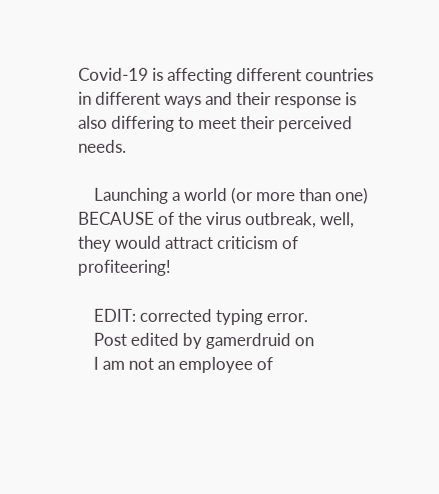Covid-19 is affecting different countries in different ways and their response is also differing to meet their perceived needs.

    Launching a world (or more than one) BECAUSE of the virus outbreak, well, they would attract criticism of profiteering!

    EDIT: corrected typing error.
    Post edited by gamerdruid on
    I am not an employee of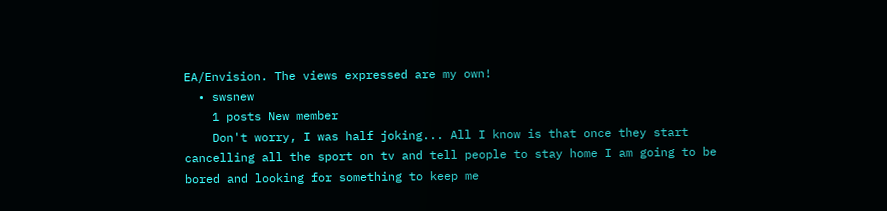EA/Envision. The views expressed are my own!
  • swsnew
    1 posts New member
    Don't worry, I was half joking... All I know is that once they start cancelling all the sport on tv and tell people to stay home I am going to be bored and looking for something to keep me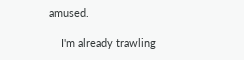amused.

    I'm already trawling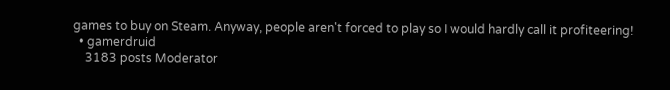games to buy on Steam. Anyway, people aren't forced to play so I would hardly call it profiteering!
  • gamerdruid
    3183 posts Moderator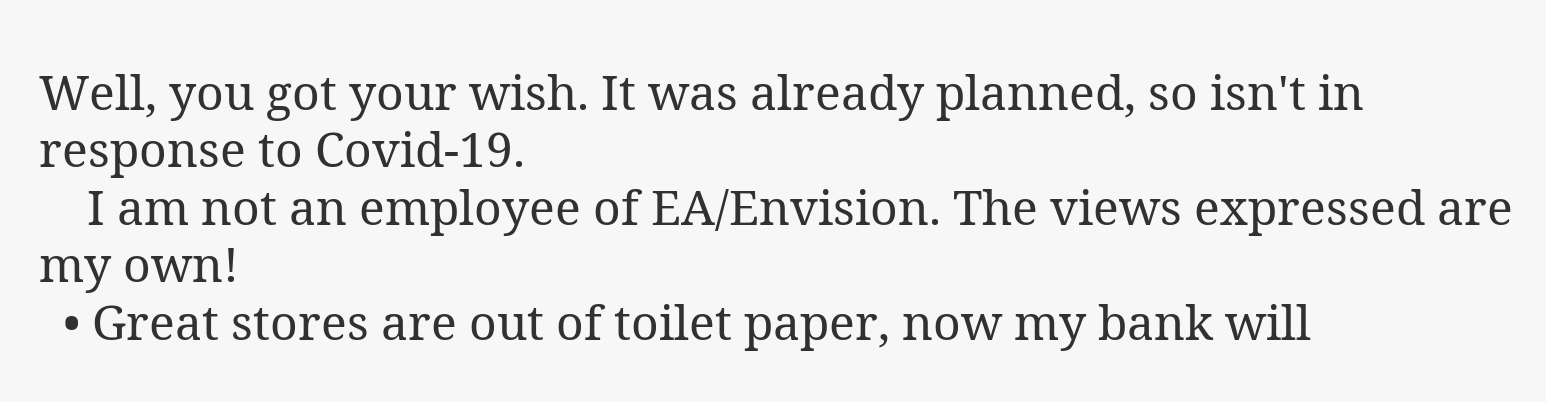Well, you got your wish. It was already planned, so isn't in response to Covid-19.
    I am not an employee of EA/Envision. The views expressed are my own!
  • Great stores are out of toilet paper, now my bank will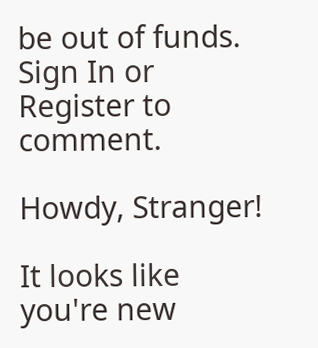be out of funds.
Sign In or Register to comment.

Howdy, Stranger!

It looks like you're new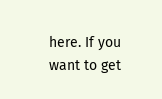here. If you want to get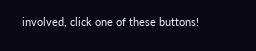involved, click one of these buttons!